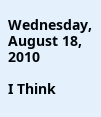Wednesday, August 18, 2010

I Think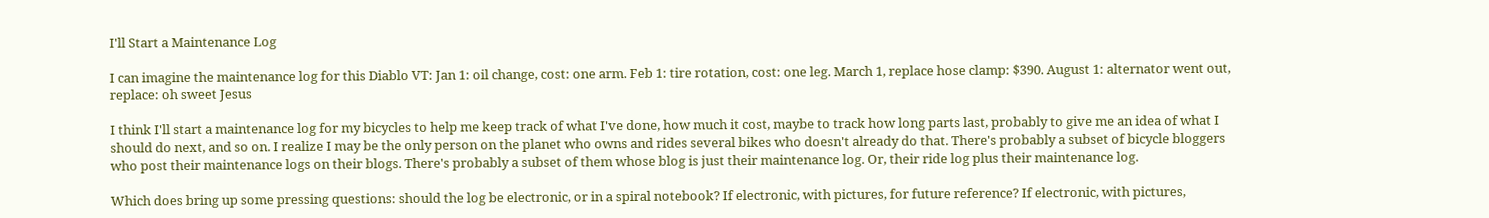I'll Start a Maintenance Log

I can imagine the maintenance log for this Diablo VT: Jan 1: oil change, cost: one arm. Feb 1: tire rotation, cost: one leg. March 1, replace hose clamp: $390. August 1: alternator went out, replace: oh sweet Jesus

I think I'll start a maintenance log for my bicycles to help me keep track of what I've done, how much it cost, maybe to track how long parts last, probably to give me an idea of what I should do next, and so on. I realize I may be the only person on the planet who owns and rides several bikes who doesn't already do that. There's probably a subset of bicycle bloggers who post their maintenance logs on their blogs. There's probably a subset of them whose blog is just their maintenance log. Or, their ride log plus their maintenance log.

Which does bring up some pressing questions: should the log be electronic, or in a spiral notebook? If electronic, with pictures, for future reference? If electronic, with pictures,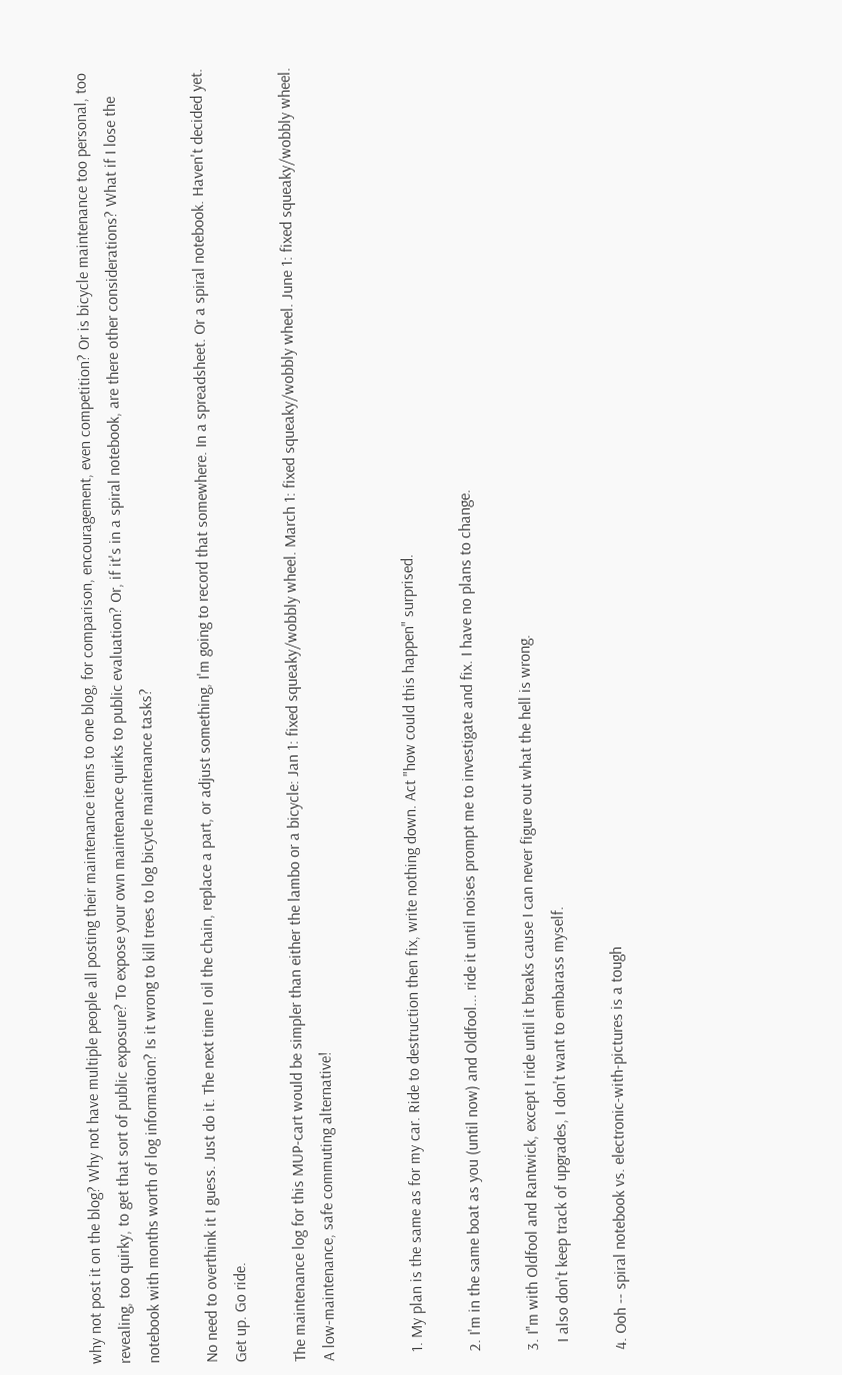why not post it on the blog? Why not have multiple people all posting their maintenance items to one blog, for comparison, encouragement, even competition? Or is bicycle maintenance too personal, too revealing, too quirky, to get that sort of public exposure? To expose your own maintenance quirks to public evaluation? Or, if it's in a spiral notebook, are there other considerations? What if I lose the notebook with months worth of log information? Is it wrong to kill trees to log bicycle maintenance tasks?

No need to overthink it I guess. Just do it. The next time I oil the chain, replace a part, or adjust something, I'm going to record that somewhere. In a spreadsheet. Or a spiral notebook. Haven't decided yet. Get up. Go ride.

The maintenance log for this MUP-cart would be simpler than either the lambo or a bicycle: Jan 1: fixed squeaky/wobbly wheel. March 1: fixed squeaky/wobbly wheel. June 1: fixed squeaky/wobbly wheel. A low-maintenance, safe commuting alternative!


  1. My plan is the same as for my car. Ride to destruction then fix, write nothing down. Act "how could this happen" surprised.

  2. I'm in the same boat as you (until now) and Oldfool... ride it until noises prompt me to investigate and fix. I have no plans to change.

  3. I"m with Oldfool and Rantwick, except I ride until it breaks cause I can never figure out what the hell is wrong.
    I also don't keep track of upgrades, I don't want to embarass myself.

  4. Ooh -- spiral notebook vs. electronic-with-pictures is a tough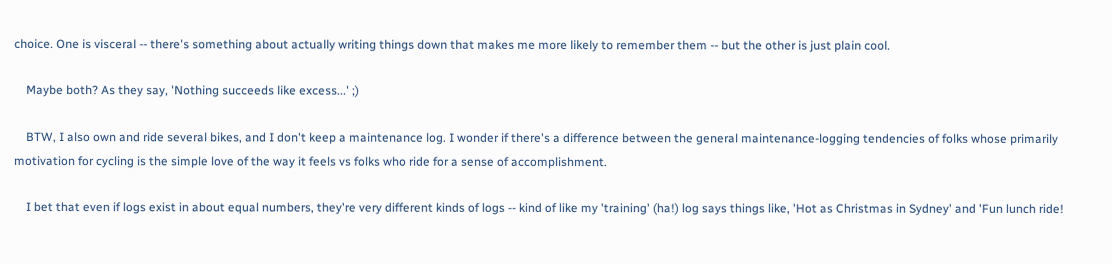choice. One is visceral -- there's something about actually writing things down that makes me more likely to remember them -- but the other is just plain cool.

    Maybe both? As they say, 'Nothing succeeds like excess...' ;)

    BTW, I also own and ride several bikes, and I don't keep a maintenance log. I wonder if there's a difference between the general maintenance-logging tendencies of folks whose primarily motivation for cycling is the simple love of the way it feels vs folks who ride for a sense of accomplishment.

    I bet that even if logs exist in about equal numbers, they're very different kinds of logs -- kind of like my 'training' (ha!) log says things like, 'Hot as Christmas in Sydney' and 'Fun lunch ride!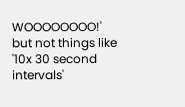WOOOOOOOO!' but not things like '10x 30 second intervals'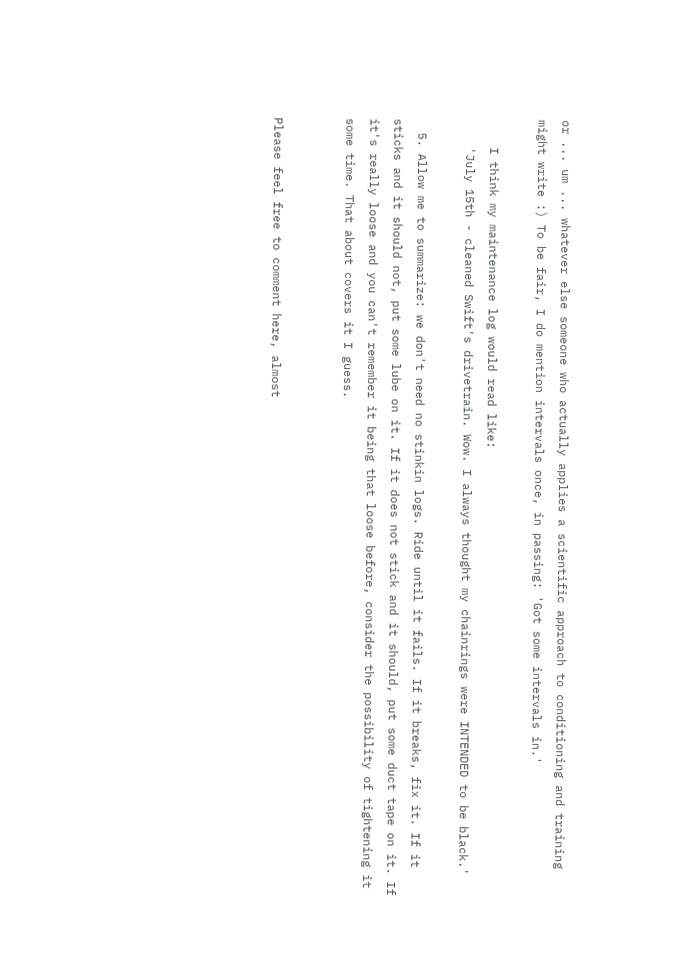or ... um ... whatever else someone who actually applies a scientific approach to conditioning and training might write :) To be fair, I do mention intervals once, in passing: 'Got some intervals in.'

    I think my maintenance log would read like:
    'July 15th - cleaned Swift's drivetrain. Wow. I always thought my chainrings were INTENDED to be black.'

  5. Allow me to summarize: we don't need no stinkin logs. Ride until it fails. If it breaks, fix it. If it sticks and it should not, put some lube on it. If it does not stick and it should, put some duct tape on it. If it's really loose and you can't remember it being that loose before, consider the possibility of tightening it some time. That about covers it I guess.


Please feel free to comment here, almost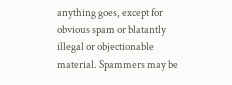anything goes, except for obvious spam or blatantly illegal or objectionable material. Spammers may be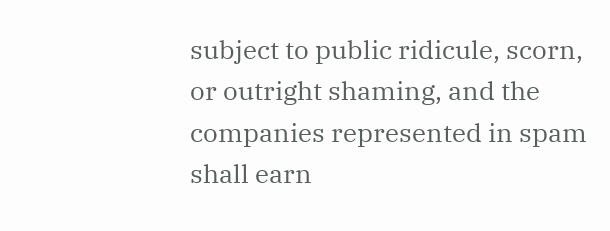subject to public ridicule, scorn, or outright shaming, and the companies represented in spam shall earn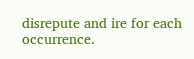disrepute and ire for each occurrence.